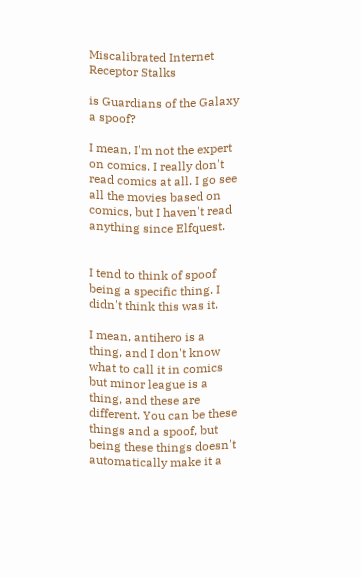Miscalibrated Internet Receptor Stalks

is Guardians of the Galaxy a spoof?

I mean, I'm not the expert on comics. I really don't read comics at all. I go see all the movies based on comics, but I haven't read anything since Elfquest.


I tend to think of spoof being a specific thing. I didn't think this was it.

I mean, antihero is a thing, and I don't know what to call it in comics but minor league is a thing, and these are different. You can be these things and a spoof, but being these things doesn't automatically make it a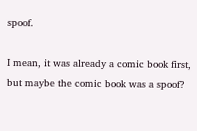spoof.

I mean, it was already a comic book first, but maybe the comic book was a spoof?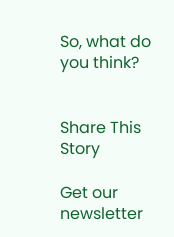So, what do you think?


Share This Story

Get our newsletter